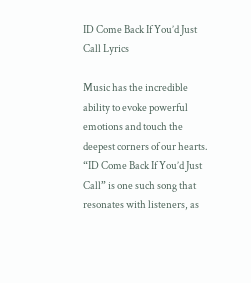ID Come Back If You’d Just Call Lyrics

Music has the incredible ability to evoke powerful emotions and touch the deepest corners of our hearts. “ID Come Back If You’d Just Call” is one such song that resonates with listeners, as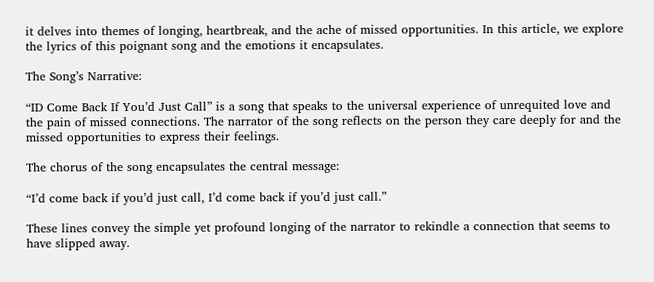it delves into themes of longing, heartbreak, and the ache of missed opportunities. In this article, we explore the lyrics of this poignant song and the emotions it encapsulates.

The Song’s Narrative:

“ID Come Back If You’d Just Call” is a song that speaks to the universal experience of unrequited love and the pain of missed connections. The narrator of the song reflects on the person they care deeply for and the missed opportunities to express their feelings.

The chorus of the song encapsulates the central message:

“I’d come back if you’d just call, I’d come back if you’d just call.”

These lines convey the simple yet profound longing of the narrator to rekindle a connection that seems to have slipped away.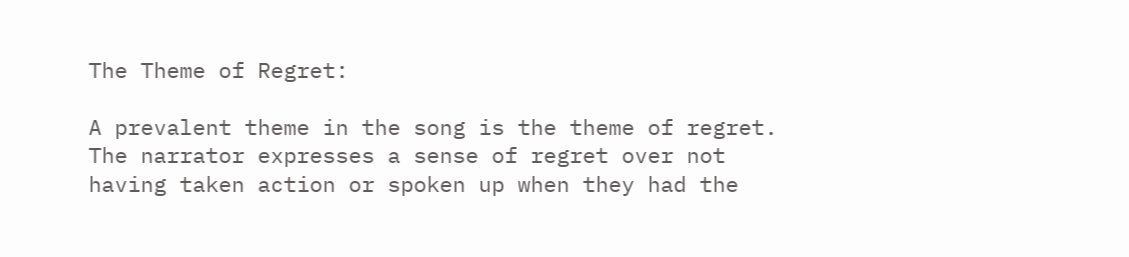The Theme of Regret:

A prevalent theme in the song is the theme of regret. The narrator expresses a sense of regret over not having taken action or spoken up when they had the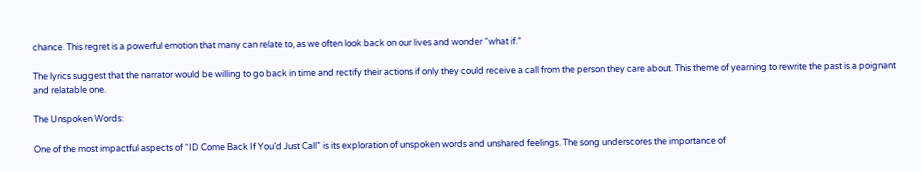chance. This regret is a powerful emotion that many can relate to, as we often look back on our lives and wonder “what if.”

The lyrics suggest that the narrator would be willing to go back in time and rectify their actions if only they could receive a call from the person they care about. This theme of yearning to rewrite the past is a poignant and relatable one.

The Unspoken Words:

One of the most impactful aspects of “ID Come Back If You’d Just Call” is its exploration of unspoken words and unshared feelings. The song underscores the importance of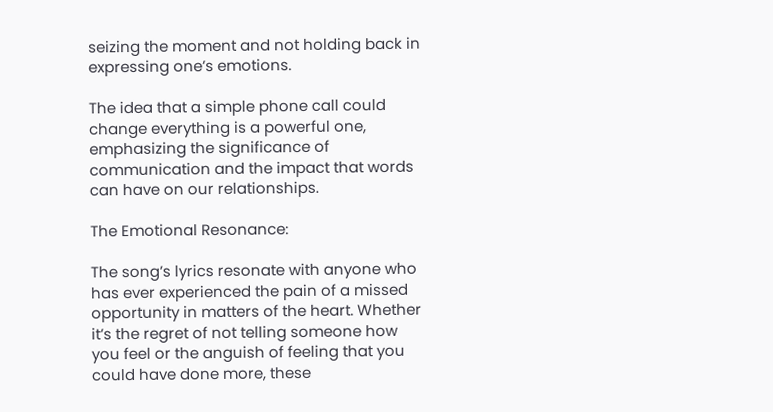seizing the moment and not holding back in expressing one’s emotions.

The idea that a simple phone call could change everything is a powerful one, emphasizing the significance of communication and the impact that words can have on our relationships.

The Emotional Resonance:

The song’s lyrics resonate with anyone who has ever experienced the pain of a missed opportunity in matters of the heart. Whether it’s the regret of not telling someone how you feel or the anguish of feeling that you could have done more, these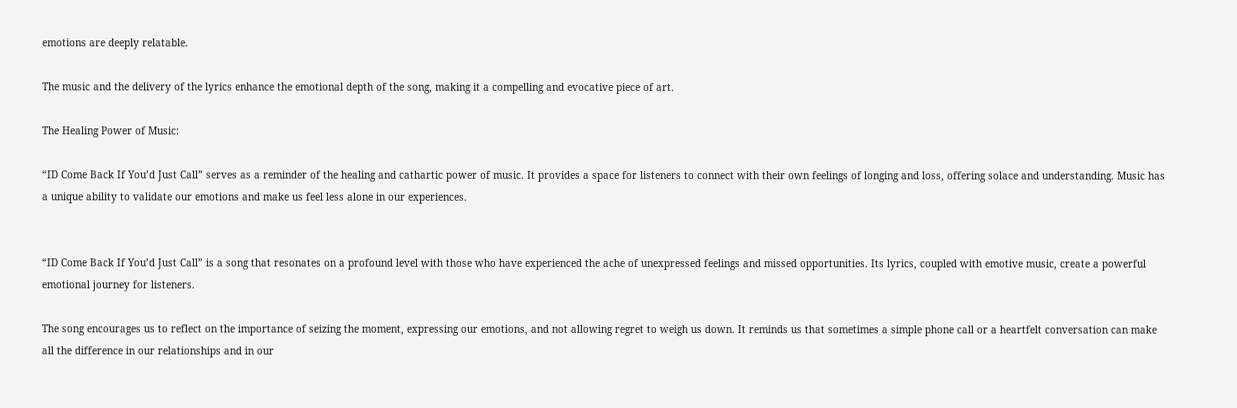emotions are deeply relatable.

The music and the delivery of the lyrics enhance the emotional depth of the song, making it a compelling and evocative piece of art.

The Healing Power of Music:

“ID Come Back If You’d Just Call” serves as a reminder of the healing and cathartic power of music. It provides a space for listeners to connect with their own feelings of longing and loss, offering solace and understanding. Music has a unique ability to validate our emotions and make us feel less alone in our experiences.


“ID Come Back If You’d Just Call” is a song that resonates on a profound level with those who have experienced the ache of unexpressed feelings and missed opportunities. Its lyrics, coupled with emotive music, create a powerful emotional journey for listeners.

The song encourages us to reflect on the importance of seizing the moment, expressing our emotions, and not allowing regret to weigh us down. It reminds us that sometimes a simple phone call or a heartfelt conversation can make all the difference in our relationships and in our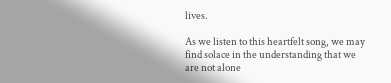lives.

As we listen to this heartfelt song, we may find solace in the understanding that we are not alone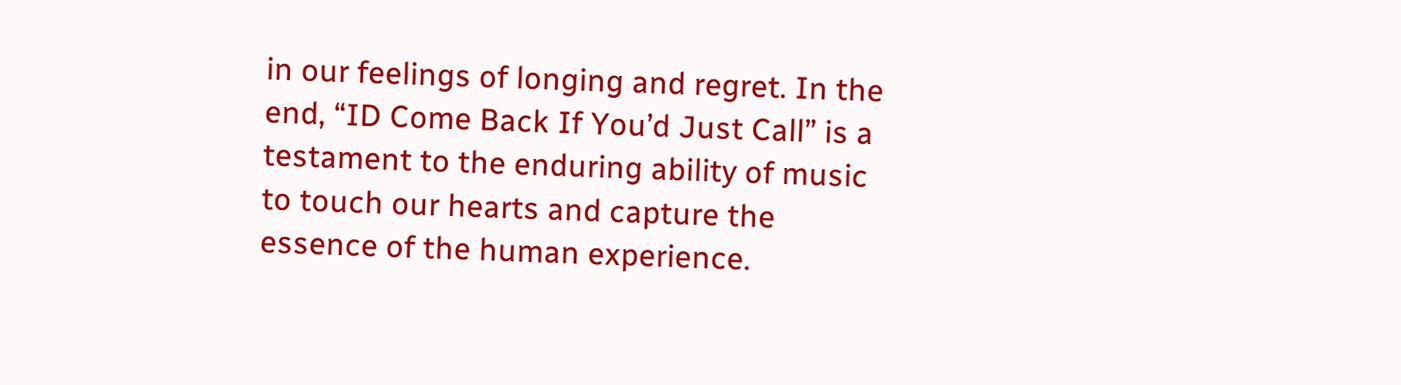in our feelings of longing and regret. In the end, “ID Come Back If You’d Just Call” is a testament to the enduring ability of music to touch our hearts and capture the essence of the human experience.